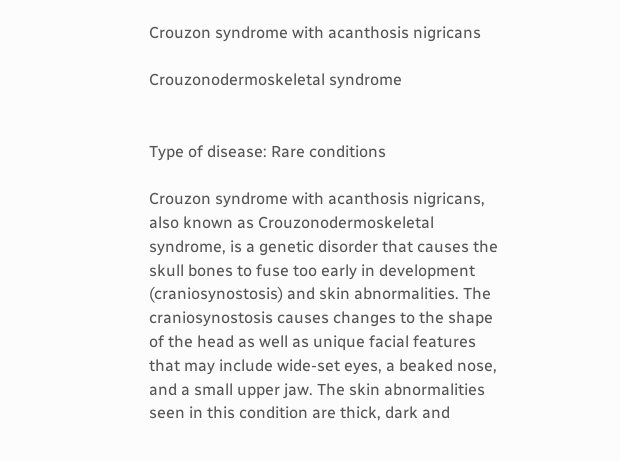Crouzon syndrome with acanthosis nigricans

Crouzonodermoskeletal syndrome


Type of disease: Rare conditions

Crouzon syndrome with acanthosis nigricans, also known as Crouzonodermoskeletal syndrome, is a genetic disorder that causes the skull bones to fuse too early in development (craniosynostosis) and skin abnormalities. The craniosynostosis causes changes to the shape of the head as well as unique facial features that may include wide-set eyes, a beaked nose, and a small upper jaw. The skin abnormalities seen in this condition are thick, dark and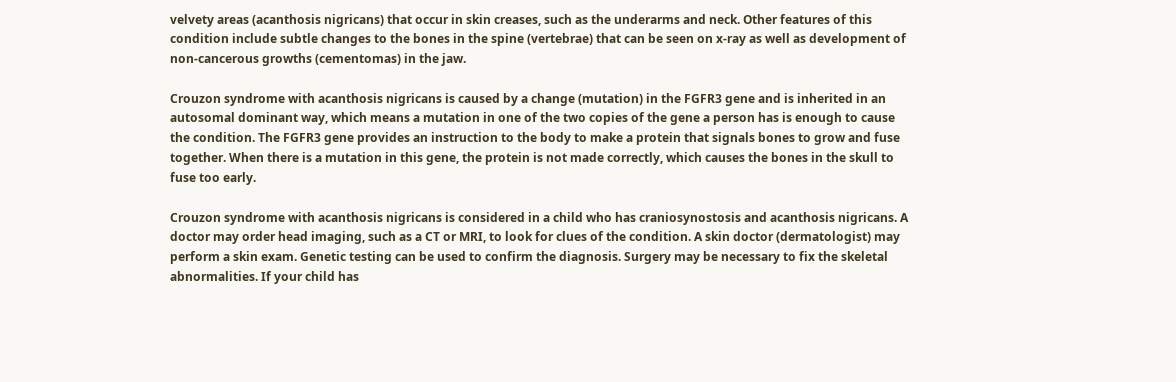velvety areas (acanthosis nigricans) that occur in skin creases, such as the underarms and neck. Other features of this condition include subtle changes to the bones in the spine (vertebrae) that can be seen on x-ray as well as development of non-cancerous growths (cementomas) in the jaw.

Crouzon syndrome with acanthosis nigricans is caused by a change (mutation) in the FGFR3 gene and is inherited in an autosomal dominant way, which means a mutation in one of the two copies of the gene a person has is enough to cause the condition. The FGFR3 gene provides an instruction to the body to make a protein that signals bones to grow and fuse together. When there is a mutation in this gene, the protein is not made correctly, which causes the bones in the skull to fuse too early.

Crouzon syndrome with acanthosis nigricans is considered in a child who has craniosynostosis and acanthosis nigricans. A doctor may order head imaging, such as a CT or MRI, to look for clues of the condition. A skin doctor (dermatologist) may perform a skin exam. Genetic testing can be used to confirm the diagnosis. Surgery may be necessary to fix the skeletal abnormalities. If your child has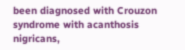been diagnosed with Crouzon syndrome with acanthosis nigricans,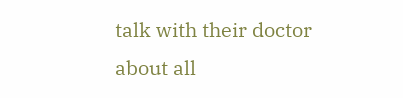talk with their doctor about all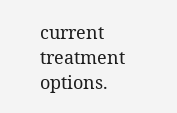current treatment options.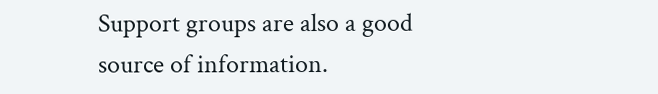Support groups are also a good source of information.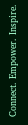Connect. Empower. Inspire.